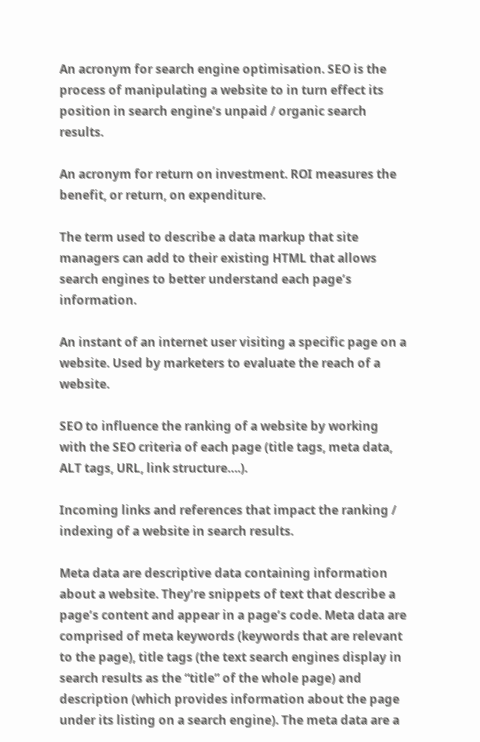An acronym for search engine optimisation. SEO is the process of manipulating a website to in turn effect its position in search engine’s unpaid / organic search results.

An acronym for return on investment. ROI measures the benefit, or return, on expenditure.

The term used to describe a data markup that site managers can add to their existing HTML that allows search engines to better understand each page’s information.

An instant of an internet user visiting a specific page on a website. Used by marketers to evaluate the reach of a website.

SEO to influence the ranking of a website by working with the SEO criteria of each page (title tags, meta data, ALT tags, URL, link structure….).

Incoming links and references that impact the ranking / indexing of a website in search results.

Meta data are descriptive data containing information about a website. They’re snippets of text that describe a page’s content and appear in a page’s code. Meta data are comprised of meta keywords (keywords that are relevant to the page), title tags (the text search engines display in search results as the “title” of the whole page) and description (which provides information about the page under its listing on a search engine). The meta data are a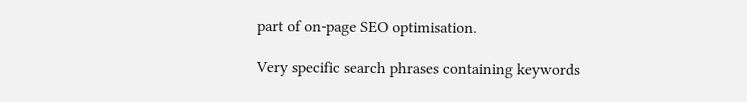part of on-page SEO optimisation.

Very specific search phrases containing keywords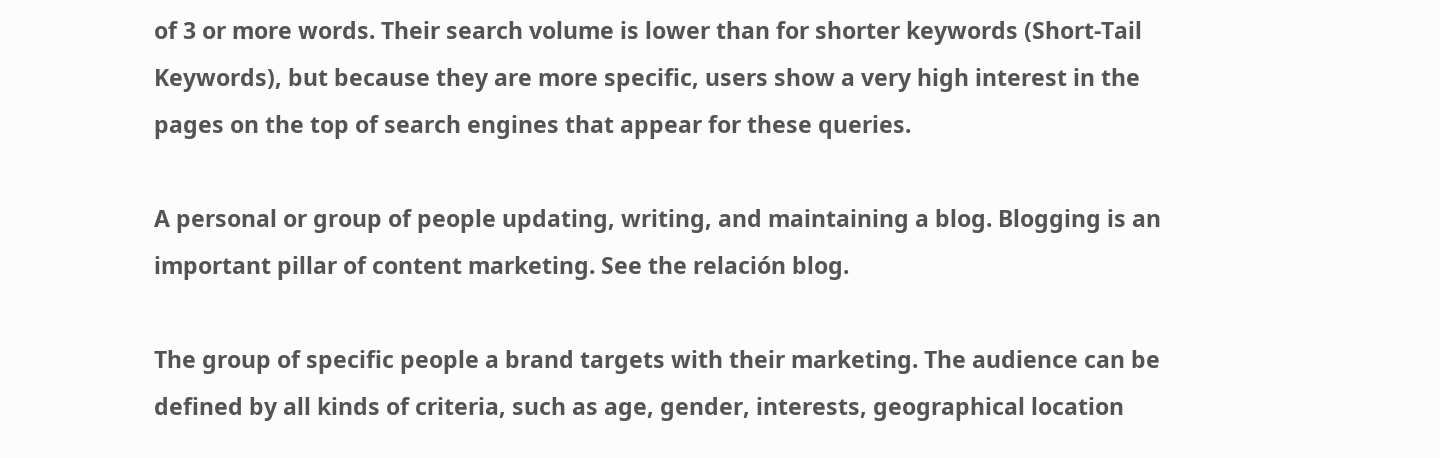of 3 or more words. Their search volume is lower than for shorter keywords (Short-Tail Keywords), but because they are more specific, users show a very high interest in the pages on the top of search engines that appear for these queries.

A personal or group of people updating, writing, and maintaining a blog. Blogging is an important pillar of content marketing. See the relación blog.

The group of specific people a brand targets with their marketing. The audience can be defined by all kinds of criteria, such as age, gender, interests, geographical location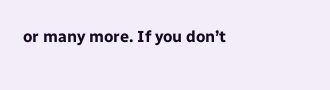or many more. If you don’t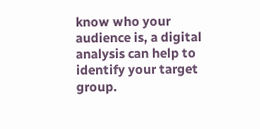know who your audience is, a digital analysis can help to identify your target group.